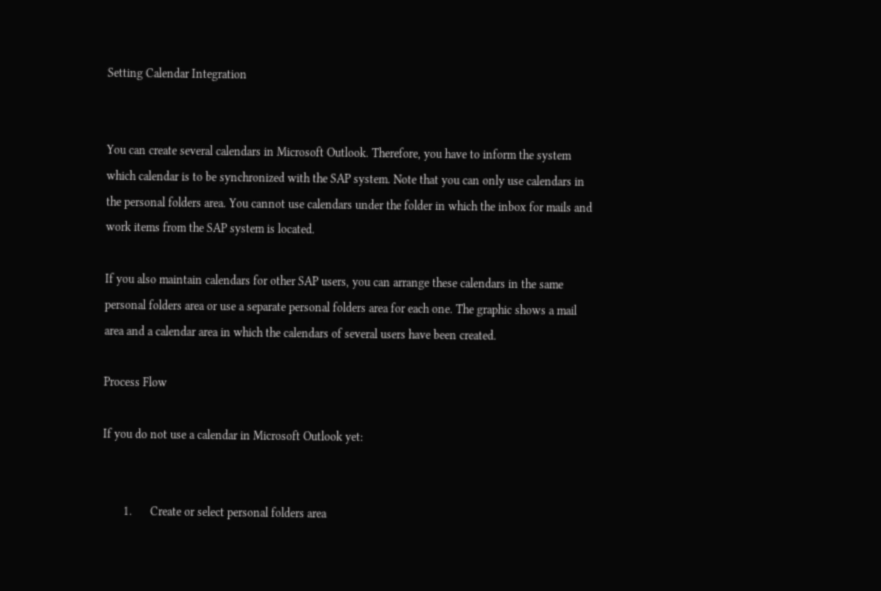Setting Calendar Integration


You can create several calendars in Microsoft Outlook. Therefore, you have to inform the system which calendar is to be synchronized with the SAP system. Note that you can only use calendars in the personal folders area. You cannot use calendars under the folder in which the inbox for mails and work items from the SAP system is located.

If you also maintain calendars for other SAP users, you can arrange these calendars in the same personal folders area or use a separate personal folders area for each one. The graphic shows a mail area and a calendar area in which the calendars of several users have been created.

Process Flow

If you do not use a calendar in Microsoft Outlook yet:


       1.      Create or select personal folders area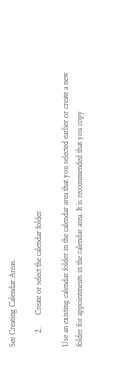See Creating Calendar Areas.

       2.      Create or select the calendar folder

Use an existing calendar folder in the calendar area that you selected earlier or create a new folder for appointments in the calendar area. It is recommended that you copy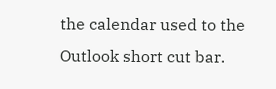the calendar used to the Outlook short cut bar.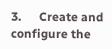3.      Create and configure the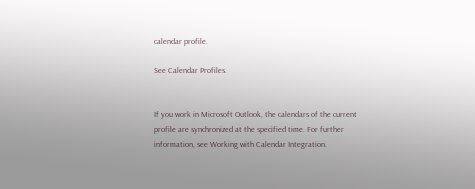calendar profile.

See Calendar Profiles.


If you work in Microsoft Outlook, the calendars of the current profile are synchronized at the specified time. For further information, see Working with Calendar Integration.